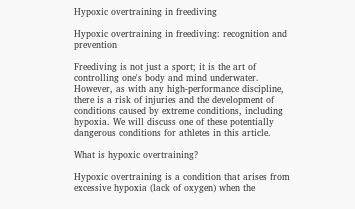Hypoxic overtraining in freediving

Hypoxic overtraining in freediving: recognition and prevention

Freediving is not just a sport; it is the art of controlling one's body and mind underwater. However, as with any high-performance discipline, there is a risk of injuries and the development of conditions caused by extreme conditions, including hypoxia. We will discuss one of these potentially dangerous conditions for athletes in this article.

What is hypoxic overtraining?

Hypoxic overtraining is a condition that arises from excessive hypoxia (lack of oxygen) when the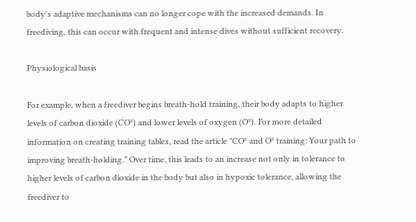body's adaptive mechanisms can no longer cope with the increased demands. In freediving, this can occur with frequent and intense dives without sufficient recovery.

Physiological basis

For example, when a freediver begins breath-hold training, their body adapts to higher levels of carbon dioxide (CO²) and lower levels of oxygen (O²). For more detailed information on creating training tables, read the article "CO² and O² training: Your path to improving breath-holding." Over time, this leads to an increase not only in tolerance to higher levels of carbon dioxide in the body but also in hypoxic tolerance, allowing the freediver to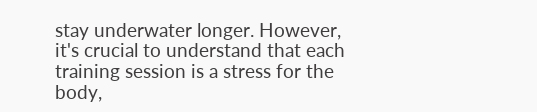stay underwater longer. However, it's crucial to understand that each training session is a stress for the body,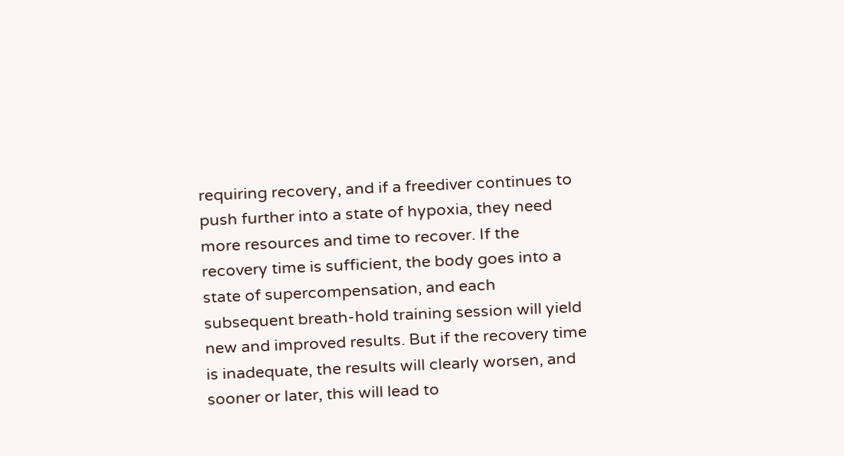requiring recovery, and if a freediver continues to push further into a state of hypoxia, they need more resources and time to recover. If the recovery time is sufficient, the body goes into a state of supercompensation, and each subsequent breath-hold training session will yield new and improved results. But if the recovery time is inadequate, the results will clearly worsen, and sooner or later, this will lead to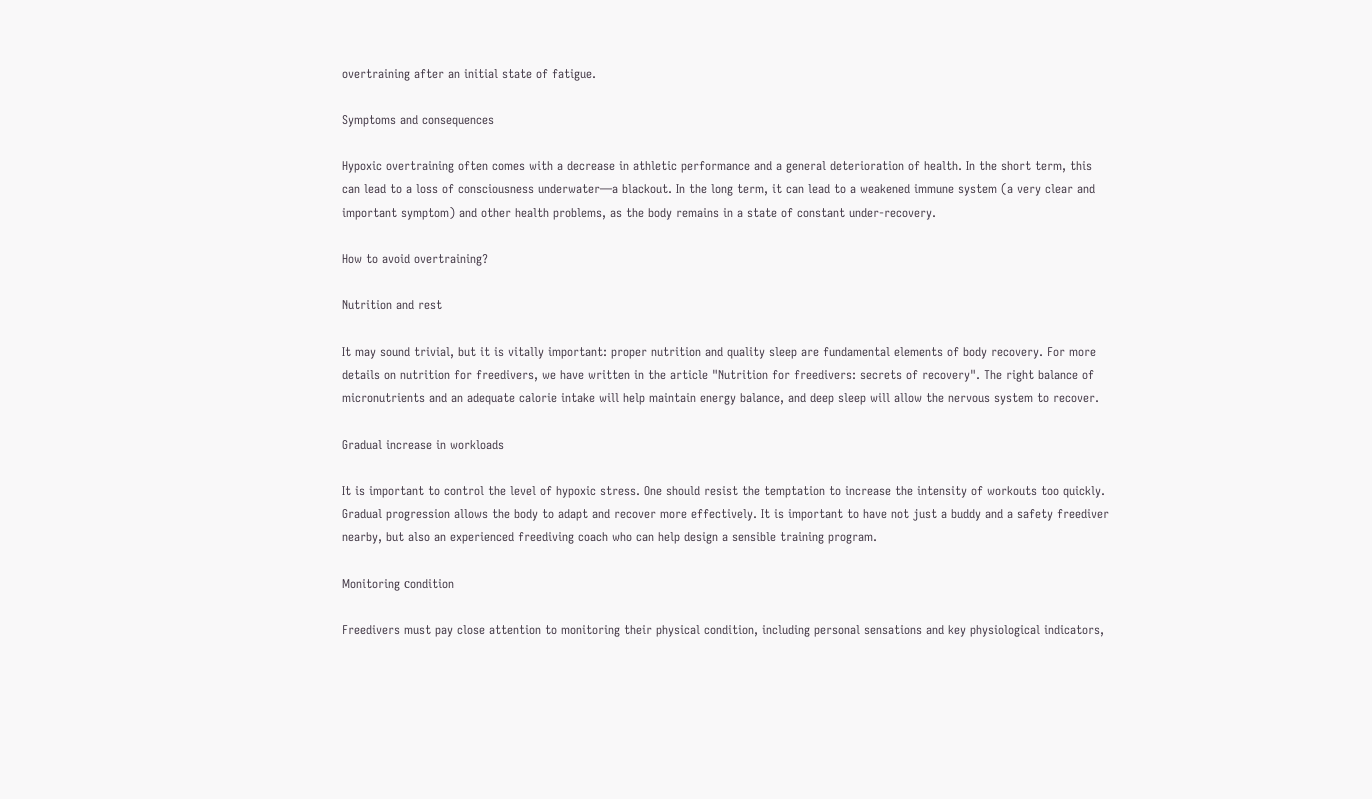overtraining after an initial state of fatigue.

Symptoms and consequences

Hypoxic overtraining often comes with a decrease in athletic performance and a general deterioration of health. In the short term, this can lead to a loss of consciousness underwater—a blackout. In the long term, it can lead to a weakened immune system (a very clear and important symptom) and other health problems, as the body remains in a state of constant under-recovery.

How to avoid overtraining?

Nutrition and rest

It may sound trivial, but it is vitally important: proper nutrition and quality sleep are fundamental elements of body recovery. For more details on nutrition for freedivers, we have written in the article "Nutrition for freedivers: secrets of recovery". The right balance of micronutrients and an adequate calorie intake will help maintain energy balance, and deep sleep will allow the nervous system to recover.

Gradual increase in workloads

It is important to control the level of hypoxic stress. One should resist the temptation to increase the intensity of workouts too quickly. Gradual progression allows the body to adapt and recover more effectively. It is important to have not just a buddy and a safety freediver nearby, but also an experienced freediving coach who can help design a sensible training program.

Monitoring сondition

Freedivers must pay close attention to monitoring their physical condition, including personal sensations and key physiological indicators,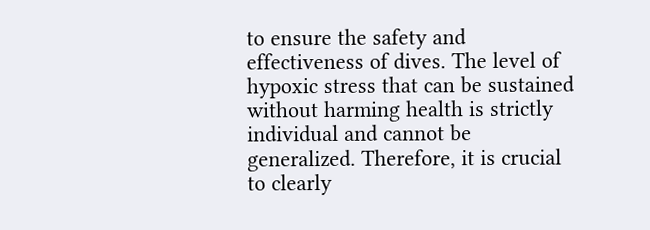to ensure the safety and effectiveness of dives. The level of hypoxic stress that can be sustained without harming health is strictly individual and cannot be generalized. Therefore, it is crucial to clearly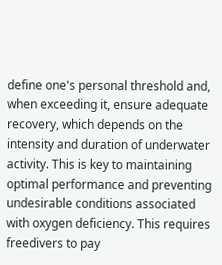define one's personal threshold and, when exceeding it, ensure adequate recovery, which depends on the intensity and duration of underwater activity. This is key to maintaining optimal performance and preventing undesirable conditions associated with oxygen deficiency. This requires freedivers to pay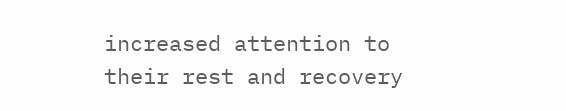increased attention to their rest and recovery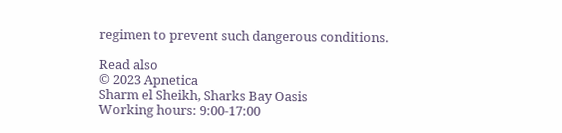regimen to prevent such dangerous conditions.

Read also
© 2023 Apnetica
Sharm el Sheikh, Sharks Bay Oasis
Working hours: 9:00-17:00